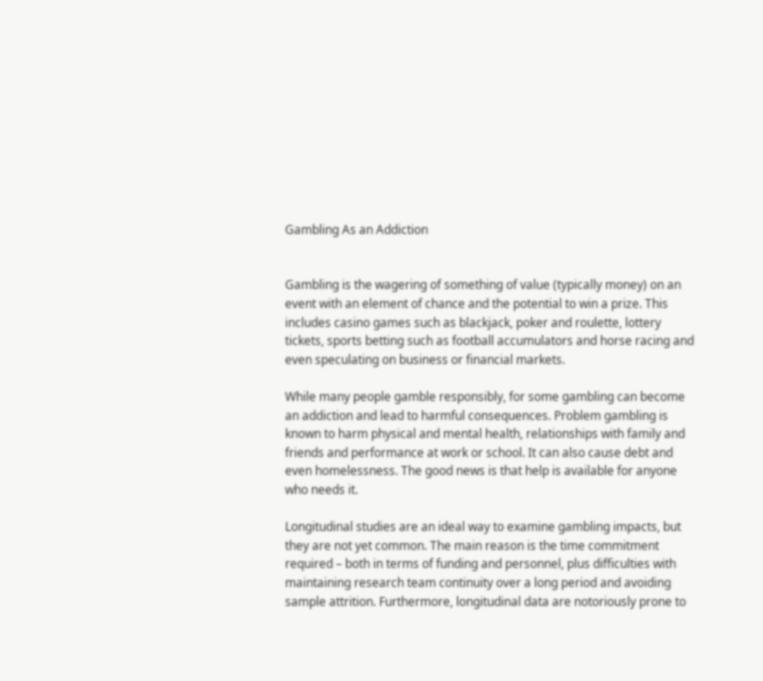Gambling As an Addiction


Gambling is the wagering of something of value (typically money) on an event with an element of chance and the potential to win a prize. This includes casino games such as blackjack, poker and roulette, lottery tickets, sports betting such as football accumulators and horse racing and even speculating on business or financial markets.

While many people gamble responsibly, for some gambling can become an addiction and lead to harmful consequences. Problem gambling is known to harm physical and mental health, relationships with family and friends and performance at work or school. It can also cause debt and even homelessness. The good news is that help is available for anyone who needs it.

Longitudinal studies are an ideal way to examine gambling impacts, but they are not yet common. The main reason is the time commitment required – both in terms of funding and personnel, plus difficulties with maintaining research team continuity over a long period and avoiding sample attrition. Furthermore, longitudinal data are notoriously prone to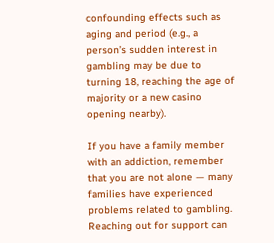confounding effects such as aging and period (e.g., a person’s sudden interest in gambling may be due to turning 18, reaching the age of majority or a new casino opening nearby).

If you have a family member with an addiction, remember that you are not alone — many families have experienced problems related to gambling. Reaching out for support can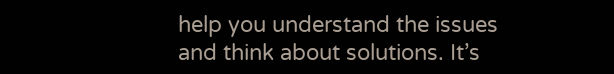help you understand the issues and think about solutions. It’s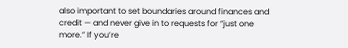also important to set boundaries around finances and credit — and never give in to requests for “just one more.” If you’re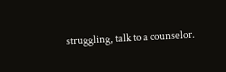struggling, talk to a counselor.